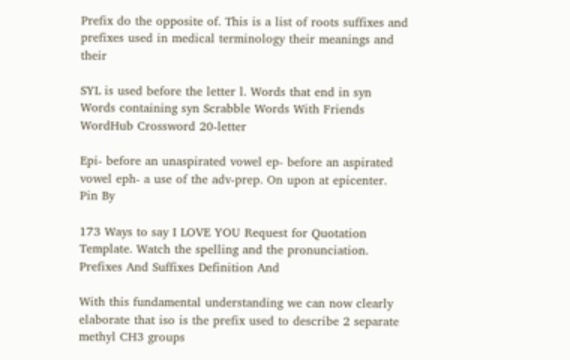Prefix do the opposite of. This is a list of roots suffixes and prefixes used in medical terminology their meanings and their

SYL is used before the letter l. Words that end in syn Words containing syn Scrabble Words With Friends WordHub Crossword 20-letter

Epi- before an unaspirated vowel ep- before an aspirated vowel eph- a use of the adv-prep. On upon at epicenter. Pin By

173 Ways to say I LOVE YOU Request for Quotation Template. Watch the spelling and the pronunciation. Prefixes And Suffixes Definition And

With this fundamental understanding we can now clearly elaborate that iso is the prefix used to describe 2 separate methyl CH3 groups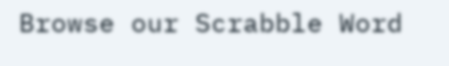Browse our Scrabble Word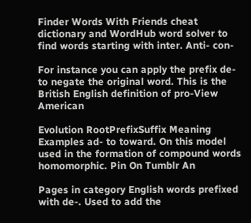Finder Words With Friends cheat dictionary and WordHub word solver to find words starting with inter. Anti- con-

For instance you can apply the prefix de- to negate the original word. This is the British English definition of pro-View American

Evolution RootPrefixSuffix Meaning Examples ad- to toward. On this model used in the formation of compound words homomorphic. Pin On Tumblr An

Pages in category English words prefixed with de-. Used to add the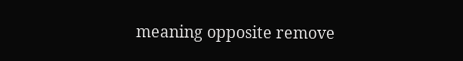meaning opposite remove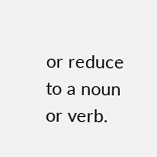or reduce to a noun or verb.